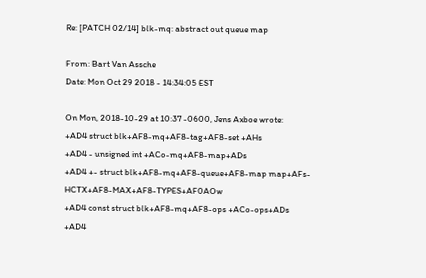Re: [PATCH 02/14] blk-mq: abstract out queue map

From: Bart Van Assche
Date: Mon Oct 29 2018 - 14:34:05 EST

On Mon, 2018-10-29 at 10:37 -0600, Jens Axboe wrote:
+AD4 struct blk+AF8-mq+AF8-tag+AF8-set +AHs
+AD4 - unsigned int +ACo-mq+AF8-map+ADs
+AD4 +- struct blk+AF8-mq+AF8-queue+AF8-map map+AFs-HCTX+AF8-MAX+AF8-TYPES+AF0AOw
+AD4 const struct blk+AF8-mq+AF8-ops +ACo-ops+ADs
+AD4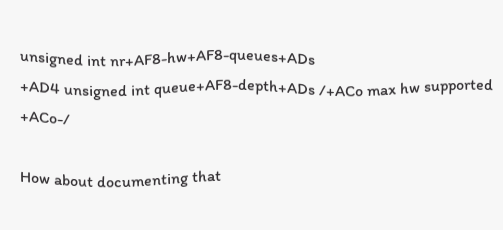unsigned int nr+AF8-hw+AF8-queues+ADs
+AD4 unsigned int queue+AF8-depth+ADs /+ACo max hw supported +ACo-/

How about documenting that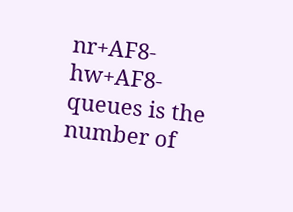nr+AF8-hw+AF8-queues is the number of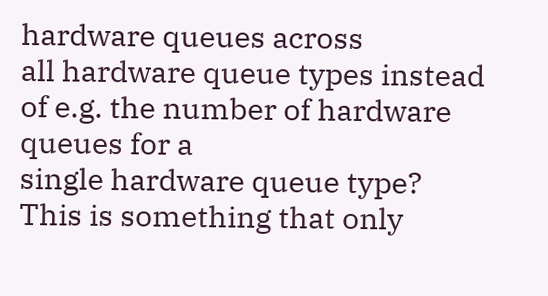hardware queues across
all hardware queue types instead of e.g. the number of hardware queues for a
single hardware queue type? This is something that only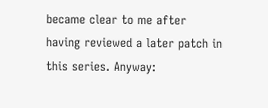became clear to me after
having reviewed a later patch in this series. Anyway: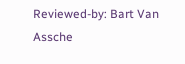Reviewed-by: Bart Van Assche